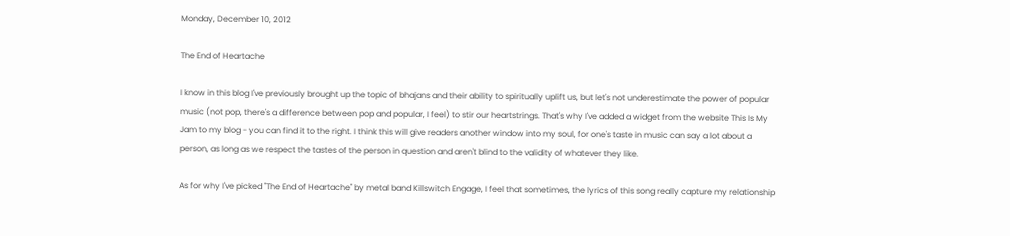Monday, December 10, 2012

The End of Heartache

I know in this blog I've previously brought up the topic of bhajans and their ability to spiritually uplift us, but let's not underestimate the power of popular music (not pop, there's a difference between pop and popular, I feel) to stir our heartstrings. That's why I've added a widget from the website This Is My Jam to my blog - you can find it to the right. I think this will give readers another window into my soul, for one's taste in music can say a lot about a person, as long as we respect the tastes of the person in question and aren't blind to the validity of whatever they like.

As for why I've picked "The End of Heartache" by metal band Killswitch Engage, I feel that sometimes, the lyrics of this song really capture my relationship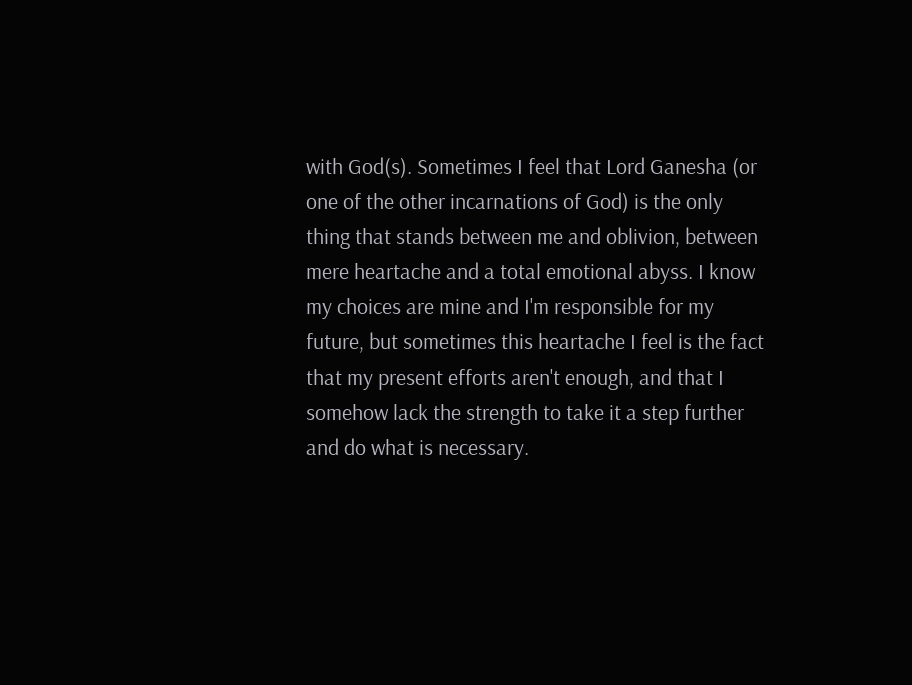with God(s). Sometimes I feel that Lord Ganesha (or one of the other incarnations of God) is the only thing that stands between me and oblivion, between mere heartache and a total emotional abyss. I know my choices are mine and I'm responsible for my future, but sometimes this heartache I feel is the fact that my present efforts aren't enough, and that I somehow lack the strength to take it a step further and do what is necessary.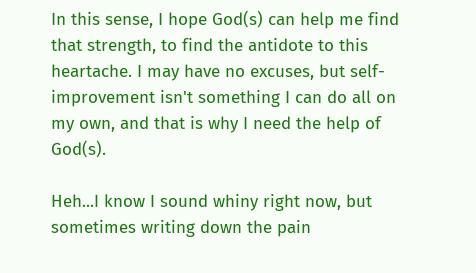In this sense, I hope God(s) can help me find that strength, to find the antidote to this heartache. I may have no excuses, but self-improvement isn't something I can do all on my own, and that is why I need the help of God(s).

Heh...I know I sound whiny right now, but sometimes writing down the pain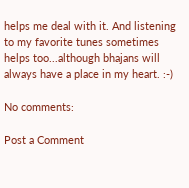helps me deal with it. And listening to my favorite tunes sometimes helps too...although bhajans will always have a place in my heart. :-)

No comments:

Post a Comment